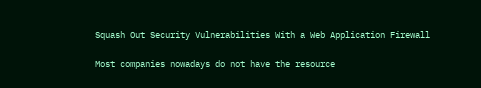Squash Out Security Vulnerabilities With a Web Application Firewall

Most companies nowadays do not have the resource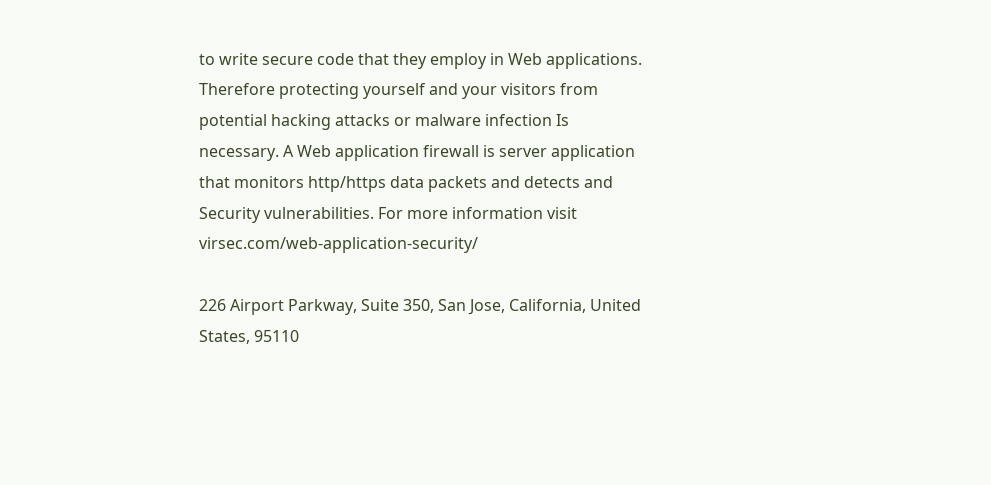to write secure code that they employ in Web applications. Therefore protecting yourself and your visitors from potential hacking attacks or malware infection Is necessary. A Web application firewall is server application that monitors http/https data packets and detects and Security vulnerabilities. For more information visit virsec.com/web-application-security/

226 Airport Parkway, Suite 350, San Jose, California, United States, 95110